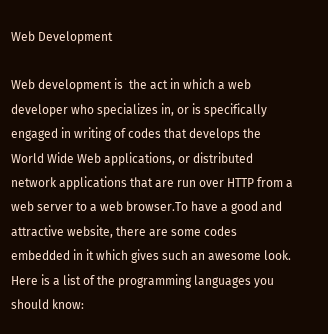Web Development

Web development is  the act in which a web developer who specializes in, or is specifically engaged in writing of codes that develops the  World Wide Web applications, or distributed network applications that are run over HTTP from a web server to a web browser.To have a good and attractive website, there are some codes embedded in it which gives such an awesome look.
Here is a list of the programming languages you should know: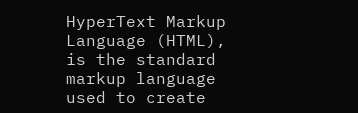HyperText Markup Language (HTML), is the standard markup language used to create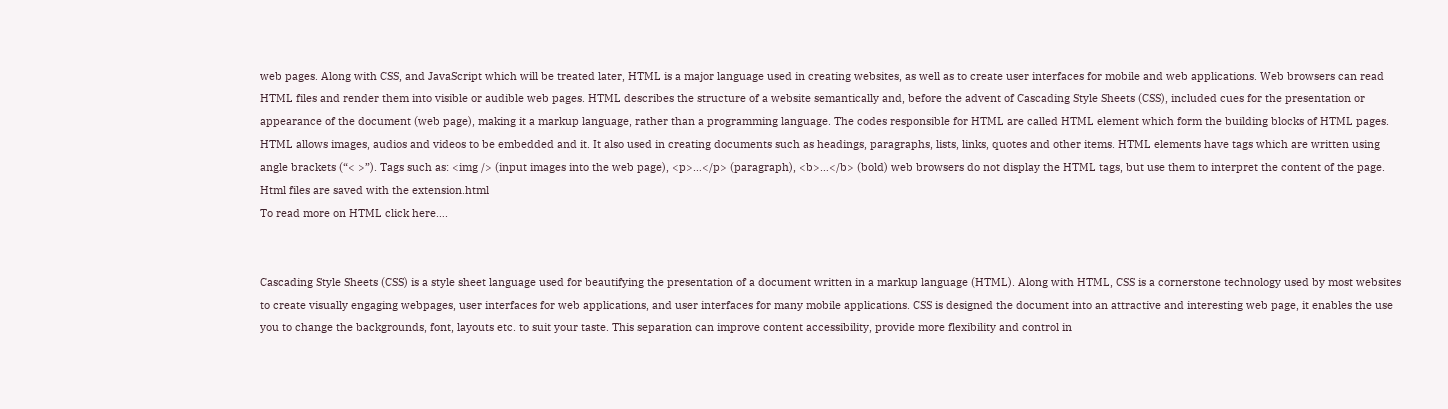web pages. Along with CSS, and JavaScript which will be treated later, HTML is a major language used in creating websites, as well as to create user interfaces for mobile and web applications. Web browsers can read HTML files and render them into visible or audible web pages. HTML describes the structure of a website semantically and, before the advent of Cascading Style Sheets (CSS), included cues for the presentation or appearance of the document (web page), making it a markup language, rather than a programming language. The codes responsible for HTML are called HTML element which form the building blocks of HTML pages. HTML allows images, audios and videos to be embedded and it. It also used in creating documents such as headings, paragraphs, lists, links, quotes and other items. HTML elements have tags which are written using angle brackets (“< >”). Tags such as: <img /> (input images into the web page), <p>…</p> (paragraph), <b>…</b> (bold) web browsers do not display the HTML tags, but use them to interpret the content of the page. Html files are saved with the extension.html
To read more on HTML click here….


Cascading Style Sheets (CSS) is a style sheet language used for beautifying the presentation of a document written in a markup language (HTML). Along with HTML, CSS is a cornerstone technology used by most websites to create visually engaging webpages, user interfaces for web applications, and user interfaces for many mobile applications. CSS is designed the document into an attractive and interesting web page, it enables the use you to change the backgrounds, font, layouts etc. to suit your taste. This separation can improve content accessibility, provide more flexibility and control in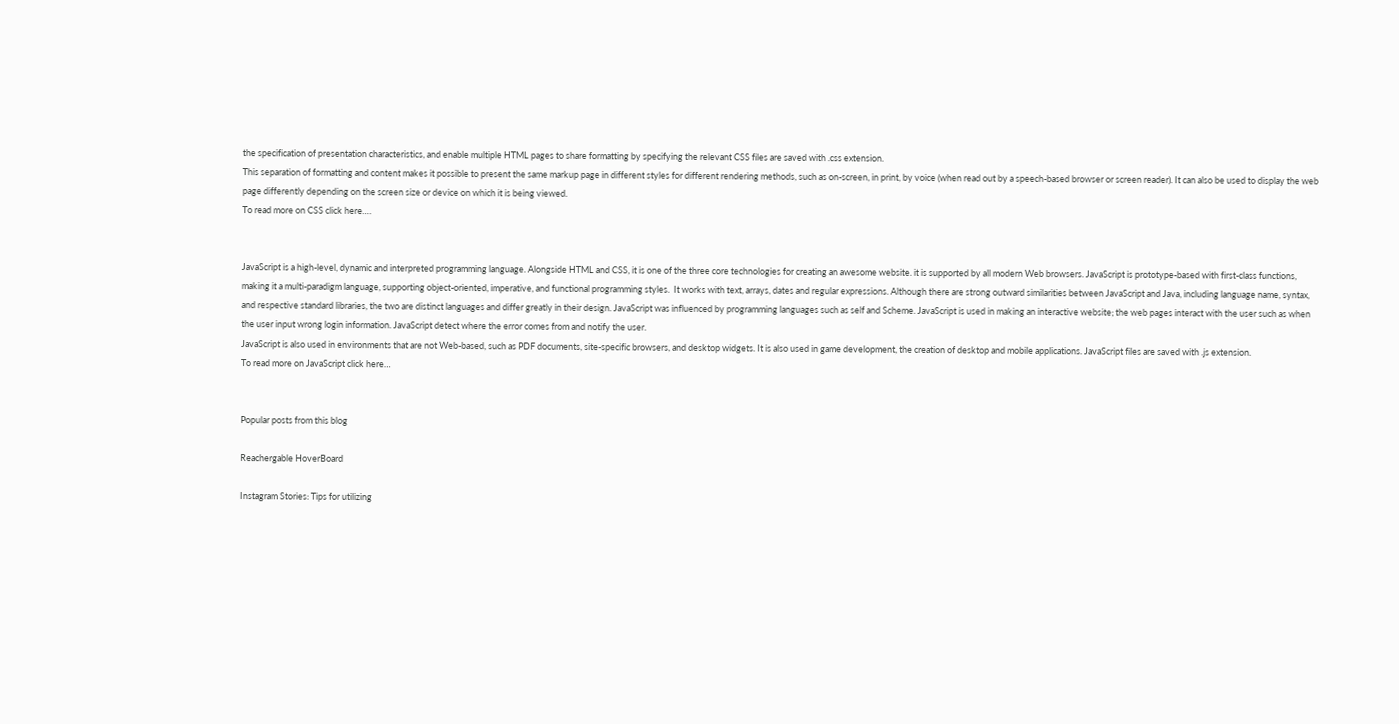the specification of presentation characteristics, and enable multiple HTML pages to share formatting by specifying the relevant CSS files are saved with .css extension.
This separation of formatting and content makes it possible to present the same markup page in different styles for different rendering methods, such as on-screen, in print, by voice (when read out by a speech-based browser or screen reader). It can also be used to display the web page differently depending on the screen size or device on which it is being viewed.
To read more on CSS click here….


JavaScript is a high-level, dynamic and interpreted programming language. Alongside HTML and CSS, it is one of the three core technologies for creating an awesome website. it is supported by all modern Web browsers. JavaScript is prototype-based with first-class functions, making it a multi-paradigm language, supporting object-oriented, imperative, and functional programming styles.  It works with text, arrays, dates and regular expressions. Although there are strong outward similarities between JavaScript and Java, including language name, syntax, and respective standard libraries, the two are distinct languages and differ greatly in their design. JavaScript was influenced by programming languages such as self and Scheme. JavaScript is used in making an interactive website; the web pages interact with the user such as when the user input wrong login information. JavaScript detect where the error comes from and notify the user.
JavaScript is also used in environments that are not Web-based, such as PDF documents, site-specific browsers, and desktop widgets. It is also used in game development, the creation of desktop and mobile applications. JavaScript files are saved with .js extension.
To read more on JavaScript click here…


Popular posts from this blog

Reachergable HoverBoard

Instagram Stories: Tips for utilizing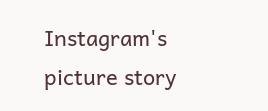Instagram's picture story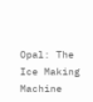Opal: The Ice Making Machine